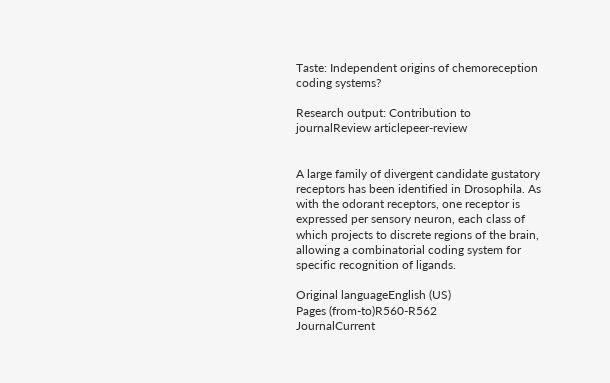Taste: Independent origins of chemoreception coding systems?

Research output: Contribution to journalReview articlepeer-review


A large family of divergent candidate gustatory receptors has been identified in Drosophila. As with the odorant receptors, one receptor is expressed per sensory neuron, each class of which projects to discrete regions of the brain, allowing a combinatorial coding system for specific recognition of ligands.

Original languageEnglish (US)
Pages (from-to)R560-R562
JournalCurrent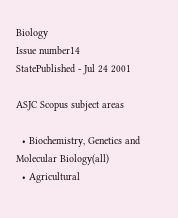Biology
Issue number14
StatePublished - Jul 24 2001

ASJC Scopus subject areas

  • Biochemistry, Genetics and Molecular Biology(all)
  • Agricultural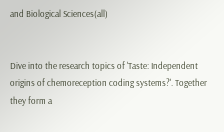and Biological Sciences(all)


Dive into the research topics of 'Taste: Independent origins of chemoreception coding systems?'. Together they form a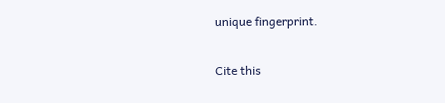unique fingerprint.

Cite this